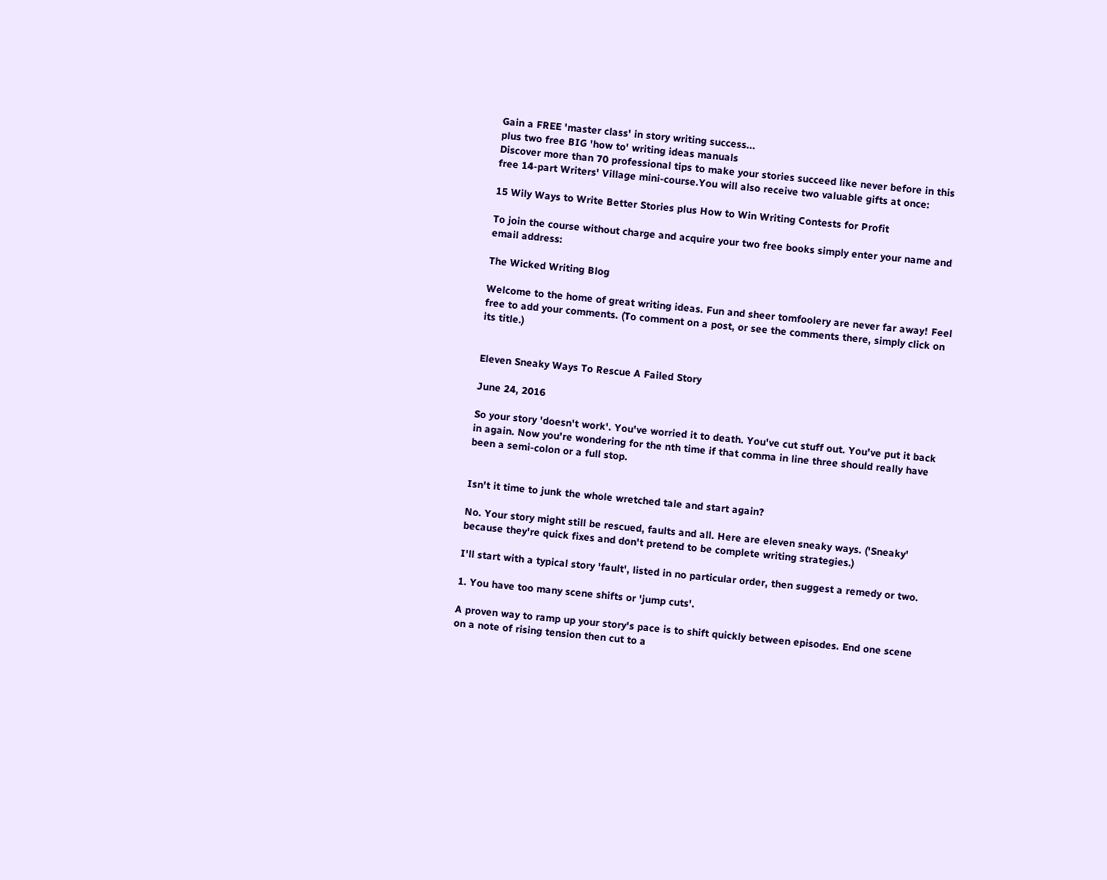Gain a FREE 'master class' in story writing success...
plus two free BIG 'how to' writing ideas manuals
Discover more than 70 professional tips to make your stories succeed like never before in this free 14-part Writers' Village mini-course.You will also receive two valuable gifts at once:

15 Wily Ways to Write Better Stories plus How to Win Writing Contests for Profit

To join the course without charge and acquire your two free books simply enter your name and email address:

The Wicked Writing Blog

Welcome to the home of great writing ideas. Fun and sheer tomfoolery are never far away! Feel free to add your comments. (To comment on a post, or see the comments there, simply click on its title.)


Eleven Sneaky Ways To Rescue A Failed Story

June 24, 2016

So your story 'doesn't work'. You've worried it to death. You've cut stuff out. You've put it back in again. Now you're wondering for the nth time if that comma in line three should really have been a semi-colon or a full stop.


Isn't it time to junk the whole wretched tale and start again?

No. Your story might still be rescued, faults and all. Here are eleven sneaky ways. ('Sneaky' because they're quick fixes and don't pretend to be complete writing strategies.)

I'll start with a typical story 'fault', listed in no particular order, then suggest a remedy or two.

1. You have too many scene shifts or 'jump cuts'.

A proven way to ramp up your story's pace is to shift quickly between episodes. End one scene on a note of rising tension then cut to a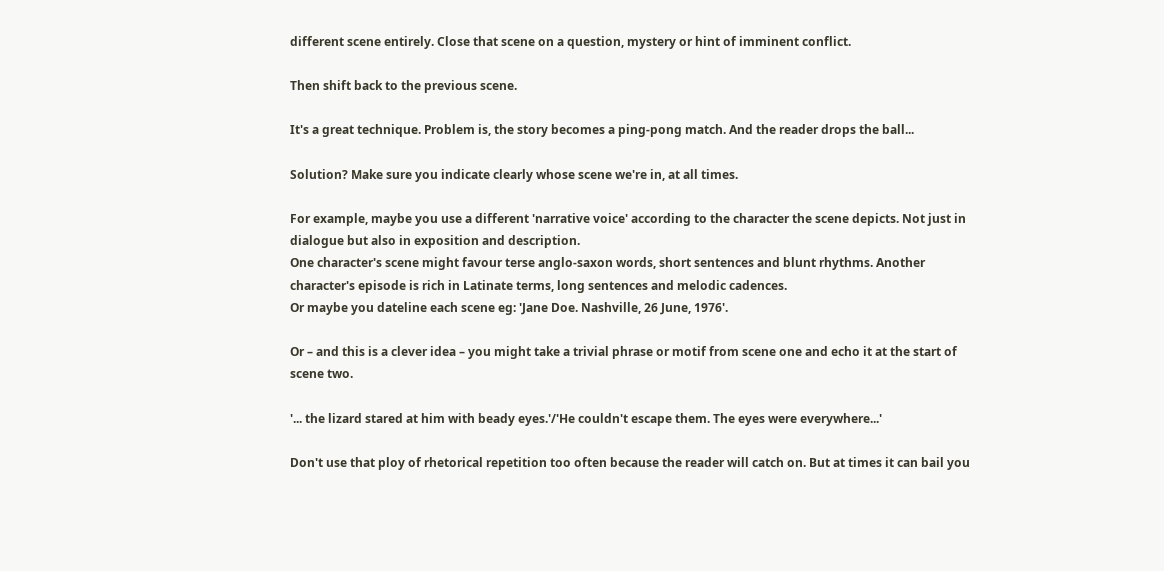different scene entirely. Close that scene on a question, mystery or hint of imminent conflict.

Then shift back to the previous scene.

It's a great technique. Problem is, the story becomes a ping-pong match. And the reader drops the ball...

Solution? Make sure you indicate clearly whose scene we're in, at all times.

For example, maybe you use a different 'narrative voice' according to the character the scene depicts. Not just in dialogue but also in exposition and description.
One character's scene might favour terse anglo-saxon words, short sentences and blunt rhythms. Another character's episode is rich in Latinate terms, long sentences and melodic cadences.
Or maybe you dateline each scene eg: 'Jane Doe. Nashville, 26 June, 1976'.

Or – and this is a clever idea – you might take a trivial phrase or motif from scene one and echo it at the start of scene two.

'... the lizard stared at him with beady eyes.'/'He couldn't escape them. The eyes were everywhere...'

Don't use that ploy of rhetorical repetition too often because the reader will catch on. But at times it can bail you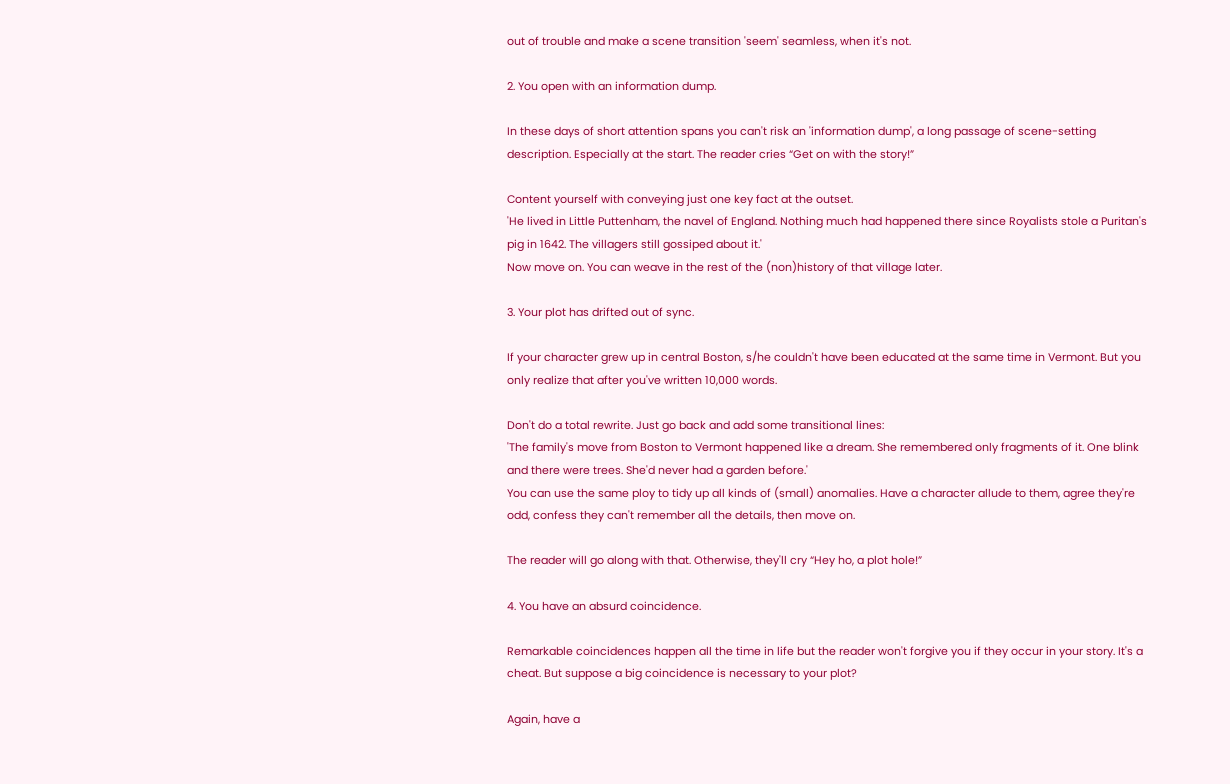out of trouble and make a scene transition 'seem' seamless, when it's not.

2. You open with an information dump.

In these days of short attention spans you can't risk an 'information dump', a long passage of scene-setting description. Especially at the start. The reader cries “Get on with the story!”

Content yourself with conveying just one key fact at the outset.
'He lived in Little Puttenham, the navel of England. Nothing much had happened there since Royalists stole a Puritan's pig in 1642. The villagers still gossiped about it.'
Now move on. You can weave in the rest of the (non)history of that village later.

3. Your plot has drifted out of sync.

If your character grew up in central Boston, s/he couldn't have been educated at the same time in Vermont. But you only realize that after you've written 10,000 words.

Don't do a total rewrite. Just go back and add some transitional lines:
'The family's move from Boston to Vermont happened like a dream. She remembered only fragments of it. One blink and there were trees. She'd never had a garden before.'
You can use the same ploy to tidy up all kinds of (small) anomalies. Have a character allude to them, agree they're odd, confess they can't remember all the details, then move on.

The reader will go along with that. Otherwise, they'll cry “Hey ho, a plot hole!”

4. You have an absurd coincidence.

Remarkable coincidences happen all the time in life but the reader won't forgive you if they occur in your story. It's a cheat. But suppose a big coincidence is necessary to your plot?

Again, have a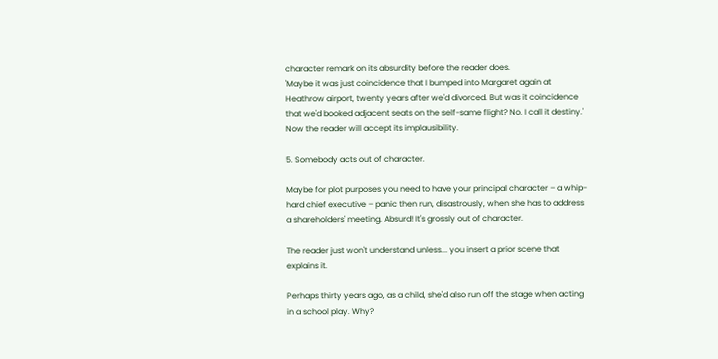character remark on its absurdity before the reader does.
'Maybe it was just coincidence that I bumped into Margaret again at Heathrow airport, twenty years after we'd divorced. But was it coincidence that we'd booked adjacent seats on the self-same flight? No. I call it destiny.'
Now the reader will accept its implausibility.

5. Somebody acts out of character.

Maybe for plot purposes you need to have your principal character – a whip-hard chief executive – panic then run, disastrously, when she has to address a shareholders' meeting. Absurd! It's grossly out of character.

The reader just won't understand unless... you insert a prior scene that explains it.

Perhaps thirty years ago, as a child, she'd also run off the stage when acting in a school play. Why?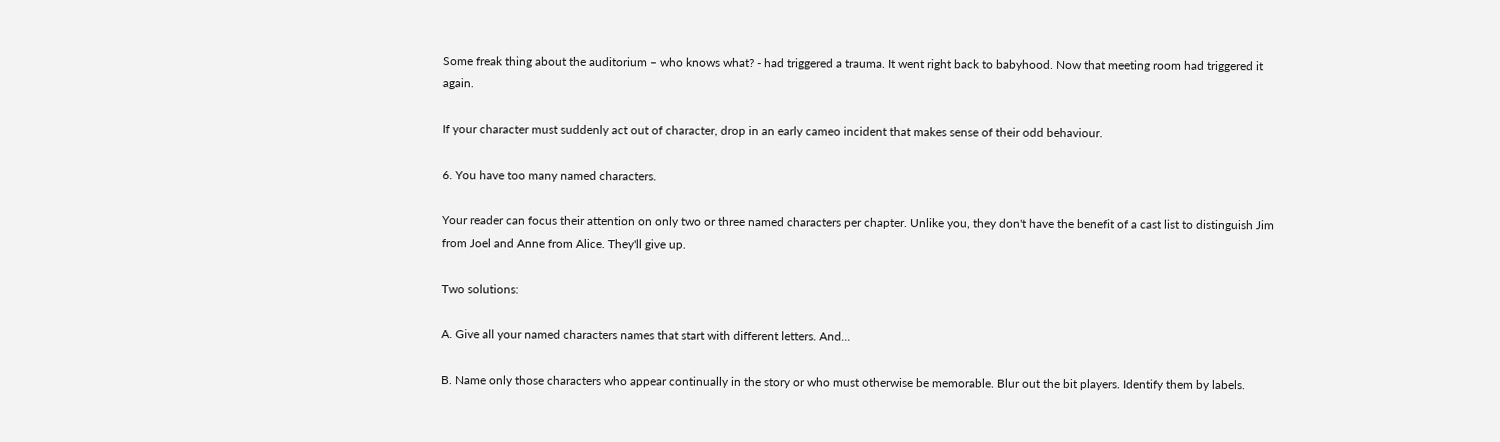Some freak thing about the auditorium – who knows what? - had triggered a trauma. It went right back to babyhood. Now that meeting room had triggered it again.

If your character must suddenly act out of character, drop in an early cameo incident that makes sense of their odd behaviour.

6. You have too many named characters.

Your reader can focus their attention on only two or three named characters per chapter. Unlike you, they don't have the benefit of a cast list to distinguish Jim from Joel and Anne from Alice. They'll give up.

Two solutions:

A. Give all your named characters names that start with different letters. And...

B. Name only those characters who appear continually in the story or who must otherwise be memorable. Blur out the bit players. Identify them by labels.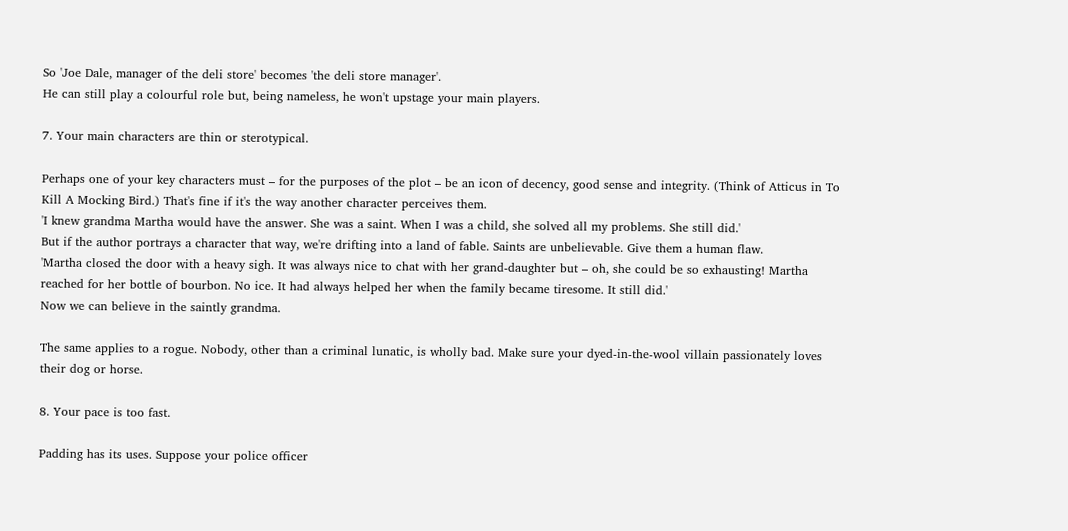So 'Joe Dale, manager of the deli store' becomes 'the deli store manager'.
He can still play a colourful role but, being nameless, he won't upstage your main players.

7. Your main characters are thin or sterotypical.

Perhaps one of your key characters must – for the purposes of the plot – be an icon of decency, good sense and integrity. (Think of Atticus in To Kill A Mocking Bird.) That's fine if it's the way another character perceives them.
'I knew grandma Martha would have the answer. She was a saint. When I was a child, she solved all my problems. She still did.'
But if the author portrays a character that way, we're drifting into a land of fable. Saints are unbelievable. Give them a human flaw.
'Martha closed the door with a heavy sigh. It was always nice to chat with her grand-daughter but – oh, she could be so exhausting! Martha reached for her bottle of bourbon. No ice. It had always helped her when the family became tiresome. It still did.'
Now we can believe in the saintly grandma.

The same applies to a rogue. Nobody, other than a criminal lunatic, is wholly bad. Make sure your dyed-in-the-wool villain passionately loves their dog or horse.

8. Your pace is too fast.

Padding has its uses. Suppose your police officer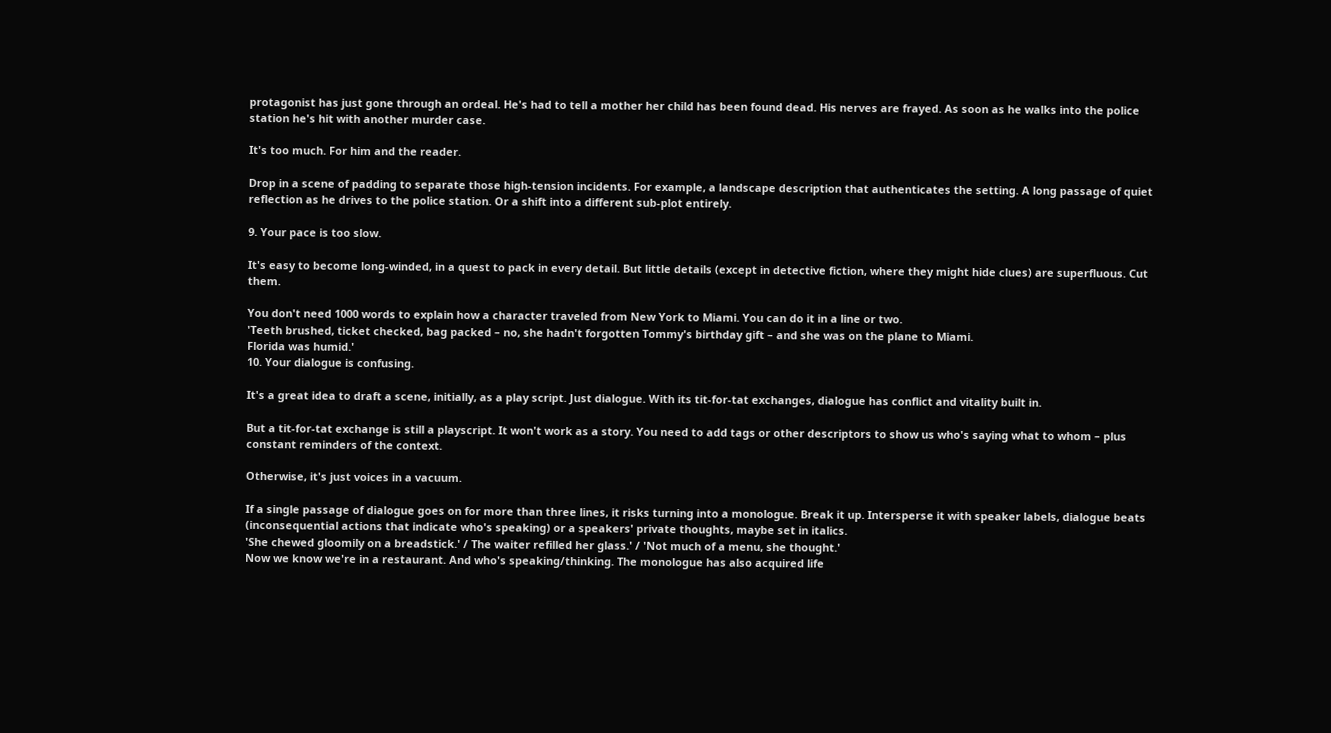protagonist has just gone through an ordeal. He's had to tell a mother her child has been found dead. His nerves are frayed. As soon as he walks into the police station he's hit with another murder case.

It's too much. For him and the reader.

Drop in a scene of padding to separate those high-tension incidents. For example, a landscape description that authenticates the setting. A long passage of quiet reflection as he drives to the police station. Or a shift into a different sub-plot entirely.

9. Your pace is too slow.

It's easy to become long-winded, in a quest to pack in every detail. But little details (except in detective fiction, where they might hide clues) are superfluous. Cut them.

You don't need 1000 words to explain how a character traveled from New York to Miami. You can do it in a line or two.
'Teeth brushed, ticket checked, bag packed – no, she hadn't forgotten Tommy's birthday gift – and she was on the plane to Miami.
Florida was humid.'
10. Your dialogue is confusing.

It's a great idea to draft a scene, initially, as a play script. Just dialogue. With its tit-for-tat exchanges, dialogue has conflict and vitality built in.

But a tit-for-tat exchange is still a playscript. It won't work as a story. You need to add tags or other descriptors to show us who's saying what to whom – plus constant reminders of the context.

Otherwise, it's just voices in a vacuum.

If a single passage of dialogue goes on for more than three lines, it risks turning into a monologue. Break it up. Intersperse it with speaker labels, dialogue beats (inconsequential actions that indicate who's speaking) or a speakers' private thoughts, maybe set in italics.
'She chewed gloomily on a breadstick.' / The waiter refilled her glass.' / 'Not much of a menu, she thought.'
Now we know we're in a restaurant. And who's speaking/thinking. The monologue has also acquired life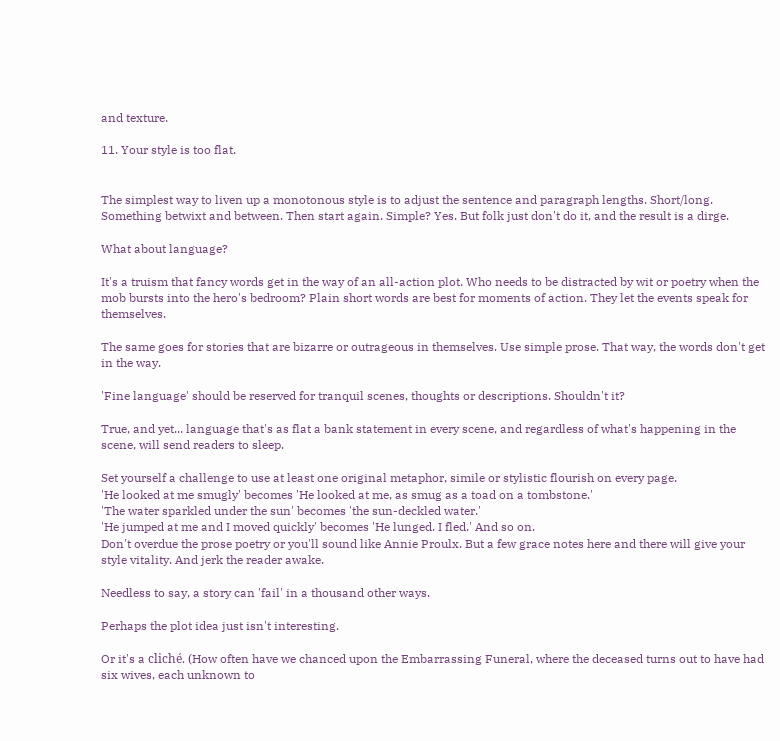and texture.

11. Your style is too flat.


The simplest way to liven up a monotonous style is to adjust the sentence and paragraph lengths. Short/long. Something betwixt and between. Then start again. Simple? Yes. But folk just don't do it, and the result is a dirge.

What about language?

It's a truism that fancy words get in the way of an all-action plot. Who needs to be distracted by wit or poetry when the mob bursts into the hero's bedroom? Plain short words are best for moments of action. They let the events speak for themselves.

The same goes for stories that are bizarre or outrageous in themselves. Use simple prose. That way, the words don't get in the way.

'Fine language' should be reserved for tranquil scenes, thoughts or descriptions. Shouldn't it?

True, and yet... language that's as flat a bank statement in every scene, and regardless of what's happening in the scene, will send readers to sleep.

Set yourself a challenge to use at least one original metaphor, simile or stylistic flourish on every page.
'He looked at me smugly' becomes 'He looked at me, as smug as a toad on a tombstone.'
'The water sparkled under the sun' becomes 'the sun-deckled water.'
'He jumped at me and I moved quickly' becomes 'He lunged. I fled.' And so on.
Don't overdue the prose poetry or you'll sound like Annie Proulx. But a few grace notes here and there will give your style vitality. And jerk the reader awake.

Needless to say, a story can 'fail' in a thousand other ways.

Perhaps the plot idea just isn't interesting.

Or it's a cliché. (How often have we chanced upon the Embarrassing Funeral, where the deceased turns out to have had six wives, each unknown to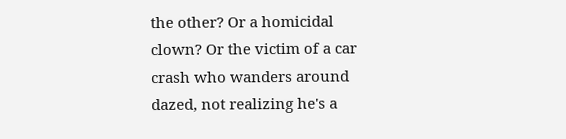the other? Or a homicidal clown? Or the victim of a car crash who wanders around dazed, not realizing he's a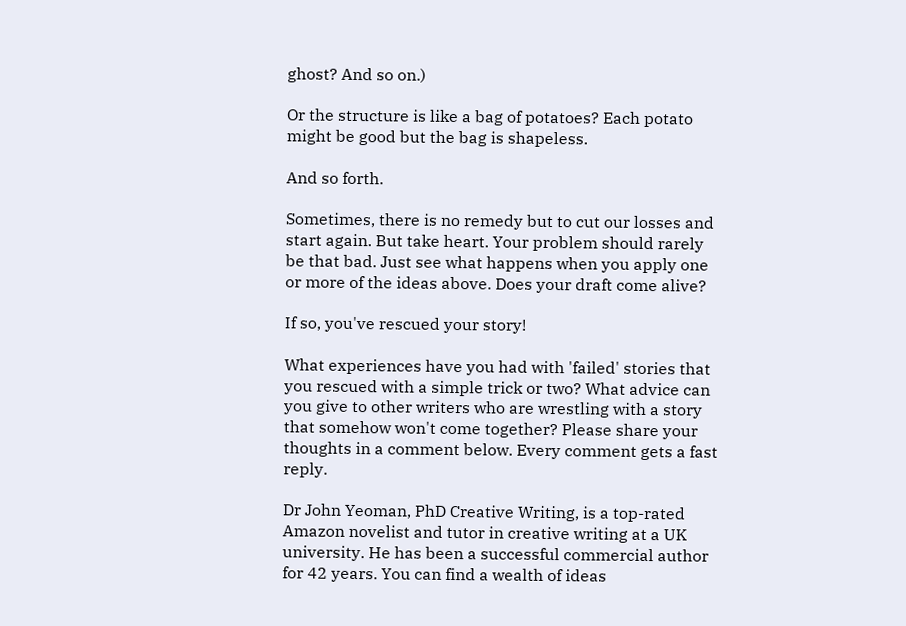ghost? And so on.)

Or the structure is like a bag of potatoes? Each potato might be good but the bag is shapeless.

And so forth.

Sometimes, there is no remedy but to cut our losses and start again. But take heart. Your problem should rarely be that bad. Just see what happens when you apply one or more of the ideas above. Does your draft come alive?

If so, you've rescued your story!

What experiences have you had with 'failed' stories that you rescued with a simple trick or two? What advice can you give to other writers who are wrestling with a story that somehow won't come together? Please share your thoughts in a comment below. Every comment gets a fast reply.

Dr John Yeoman, PhD Creative Writing, is a top-rated Amazon novelist and tutor in creative writing at a UK university. He has been a successful commercial author for 42 years. You can find a wealth of ideas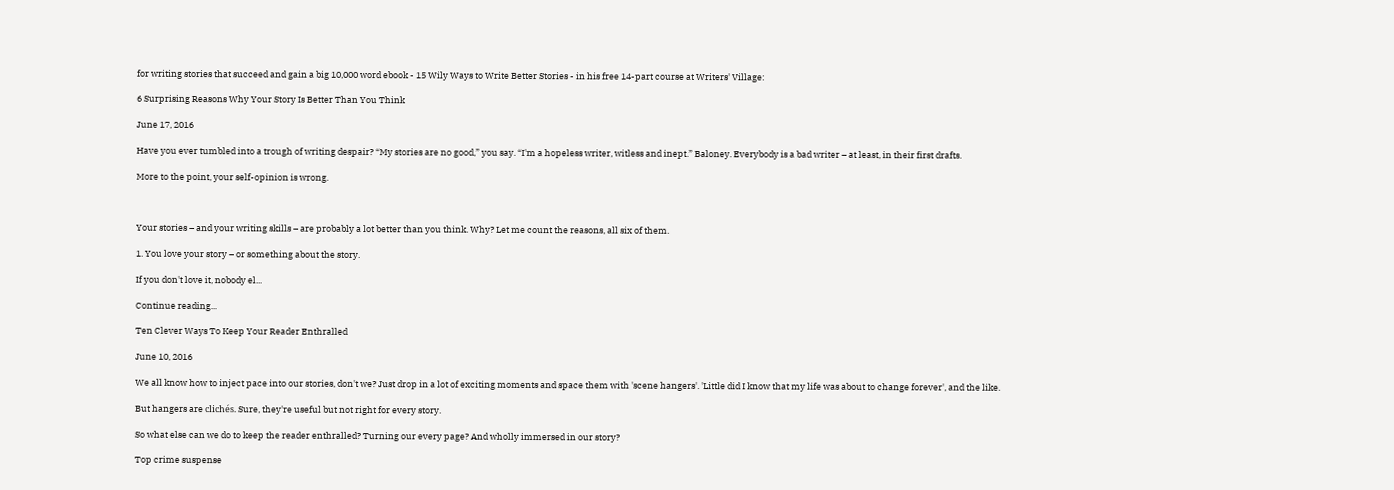for writing stories that succeed and gain a big 10,000 word ebook - 15 Wily Ways to Write Better Stories - in his free 14-part course at Writers' Village:

6 Surprising Reasons Why Your Story Is Better Than You Think

June 17, 2016

Have you ever tumbled into a trough of writing despair? “My stories are no good,” you say. “I'm a hopeless writer, witless and inept.” Baloney. Everybody is a bad writer – at least, in their first drafts.

More to the point, your self-opinion is wrong.



Your stories – and your writing skills – are probably a lot better than you think. Why? Let me count the reasons, all six of them.

1. You love your story – or something about the story.

If you don't love it, nobody el...

Continue reading...

Ten Clever Ways To Keep Your Reader Enthralled

June 10, 2016

We all know how to inject pace into our stories, don't we? Just drop in a lot of exciting moments and space them with 'scene hangers'. 'Little did I know that my life was about to change forever', and the like.

But hangers are clichés. Sure, they're useful but not right for every story.

So what else can we do to keep the reader enthralled? Turning our every page? And wholly immersed in our story?

Top crime suspense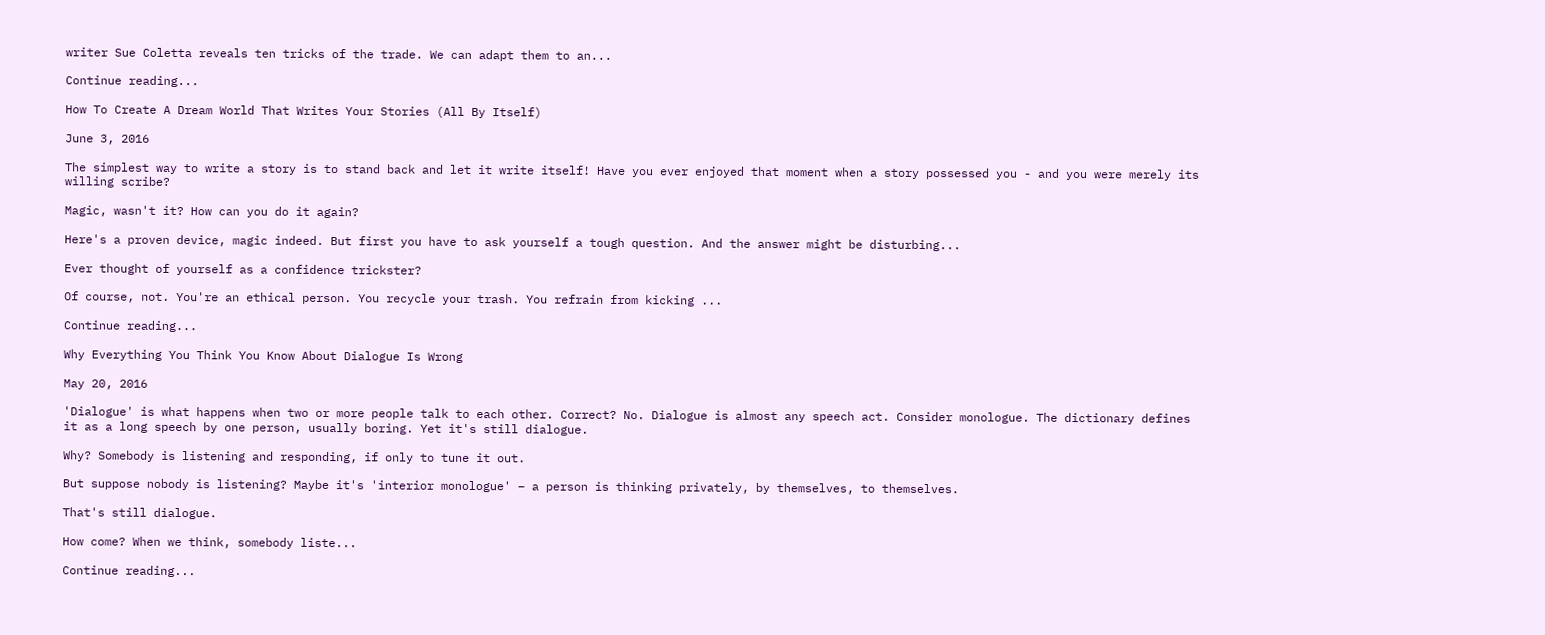writer Sue Coletta reveals ten tricks of the trade. We can adapt them to an...

Continue reading...

How To Create A Dream World That Writes Your Stories (All By Itself)

June 3, 2016

The simplest way to write a story is to stand back and let it write itself! Have you ever enjoyed that moment when a story possessed you - and you were merely its willing scribe?

Magic, wasn't it? How can you do it again?

Here's a proven device, magic indeed. But first you have to ask yourself a tough question. And the answer might be disturbing...

Ever thought of yourself as a confidence trickster?

Of course, not. You're an ethical person. You recycle your trash. You refrain from kicking ...

Continue reading...

Why Everything You Think You Know About Dialogue Is Wrong

May 20, 2016

'Dialogue' is what happens when two or more people talk to each other. Correct? No. Dialogue is almost any speech act. Consider monologue. The dictionary defines it as a long speech by one person, usually boring. Yet it's still dialogue.

Why? Somebody is listening and responding, if only to tune it out.

But suppose nobody is listening? Maybe it's 'interior monologue' – a person is thinking privately, by themselves, to themselves.

That's still dialogue.

How come? When we think, somebody liste...

Continue reading...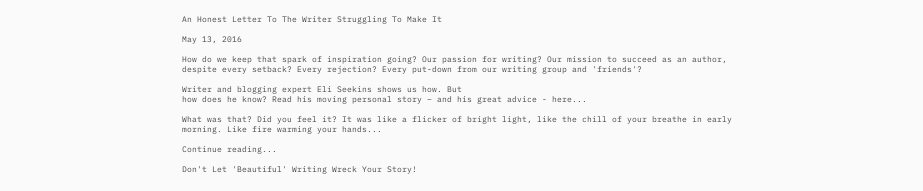An Honest Letter To The Writer Struggling To Make It

May 13, 2016

How do we keep that spark of inspiration going? Our passion for writing? Our mission to succeed as an author, despite every setback? Every rejection? Every put-down from our writing group and 'friends'?

Writer and blogging expert Eli Seekins shows us how. But
how does he know? Read his moving personal story – and his great advice - here...

What was that? Did you feel it? It was like a flicker of bright light, like the chill of your breathe in early morning. Like fire warming your hands...

Continue reading...

Don't Let 'Beautiful' Writing Wreck Your Story!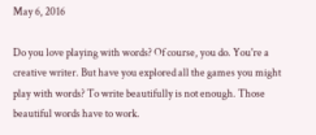May 6, 2016

Do you love playing with words? Of course, you do. You're a creative writer. But have you explored all the games you might play with words? To write beautifully is not enough. Those beautiful words have to work.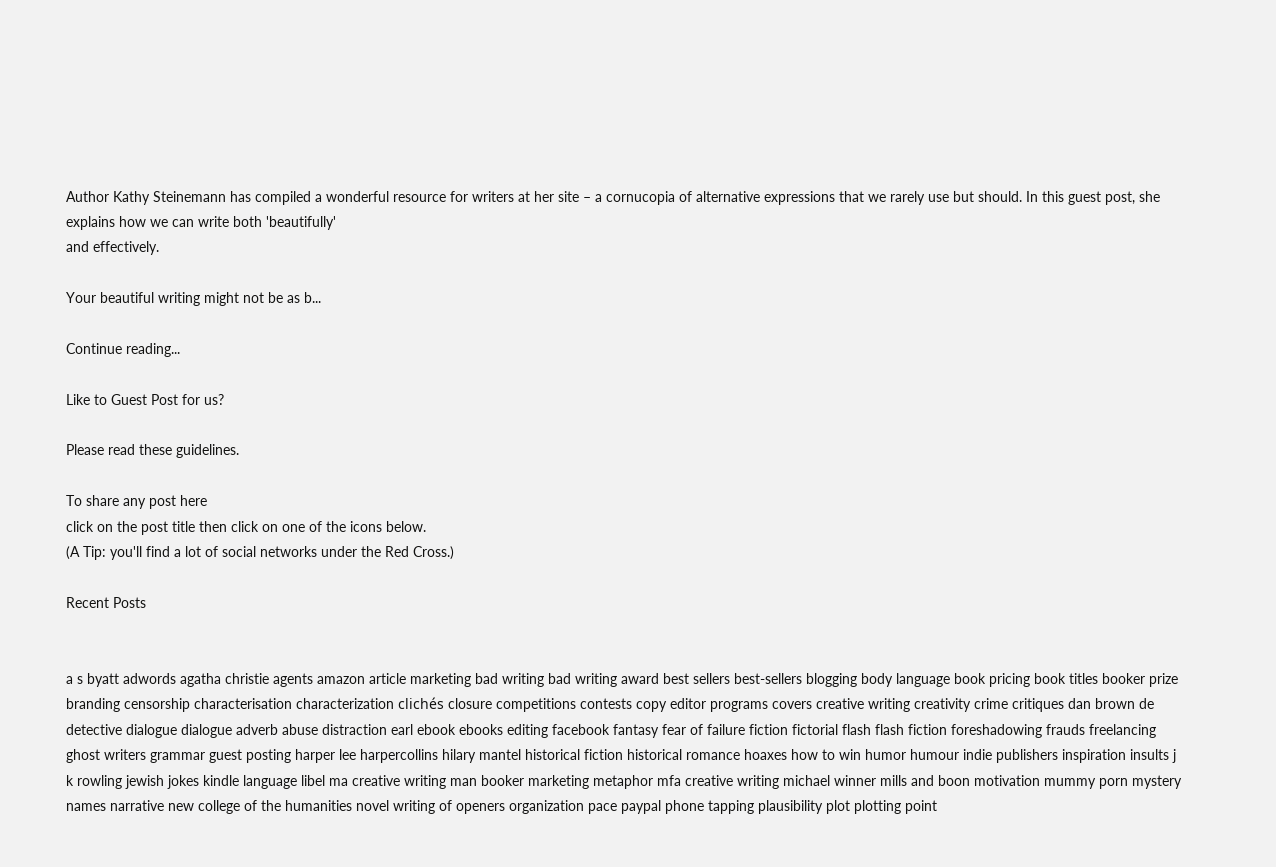Author Kathy Steinemann has compiled a wonderful resource for writers at her site – a cornucopia of alternative expressions that we rarely use but should. In this guest post, she explains how we can write both 'beautifully'
and effectively.

Your beautiful writing might not be as b...

Continue reading...

Like to Guest Post for us?

Please read these guidelines.

To share any post here
click on the post title then click on one of the icons below.
(A Tip: you'll find a lot of social networks under the Red Cross.)

Recent Posts


a s byatt adwords agatha christie agents amazon article marketing bad writing bad writing award best sellers best-sellers blogging body language book pricing book titles booker prize branding censorship characterisation characterization clichés closure competitions contests copy editor programs covers creative writing creativity crime critiques dan brown de detective dialogue dialogue adverb abuse distraction earl ebook ebooks editing facebook fantasy fear of failure fiction fictorial flash flash fiction foreshadowing frauds freelancing ghost writers grammar guest posting harper lee harpercollins hilary mantel historical fiction historical romance hoaxes how to win humor humour indie publishers inspiration insults j k rowling jewish jokes kindle language libel ma creative writing man booker marketing metaphor mfa creative writing michael winner mills and boon motivation mummy porn mystery names narrative new college of the humanities novel writing of openers organization pace paypal phone tapping plausibility plot plotting point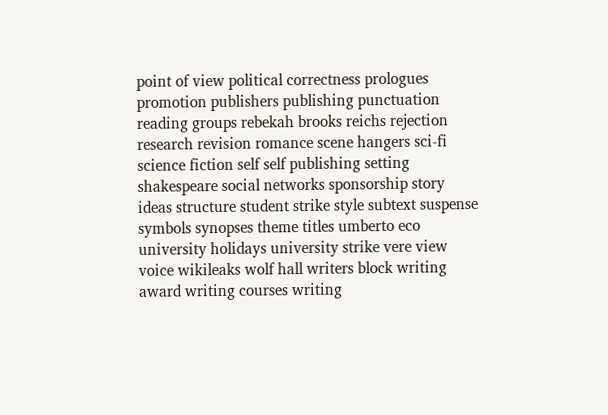point of view political correctness prologues promotion publishers publishing punctuation reading groups rebekah brooks reichs rejection research revision romance scene hangers sci-fi science fiction self self publishing setting shakespeare social networks sponsorship story ideas structure student strike style subtext suspense symbols synopses theme titles umberto eco university holidays university strike vere view voice wikileaks wolf hall writers block writing award writing courses writing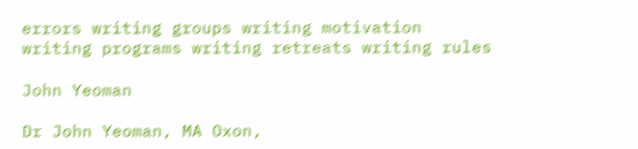errors writing groups writing motivation writing programs writing retreats writing rules

John Yeoman

Dr John Yeoman, MA Oxon,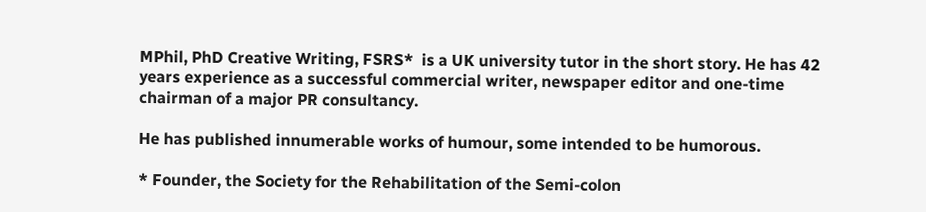MPhil, PhD Creative Writing, FSRS*  is a UK university tutor in the short story. He has 42 years experience as a successful commercial writer, newspaper editor and one-time chairman of a major PR consultancy.

He has published innumerable works of humour, some intended to be humorous.

* Founder, the Society for the Rehabilitation of the Semi-colon